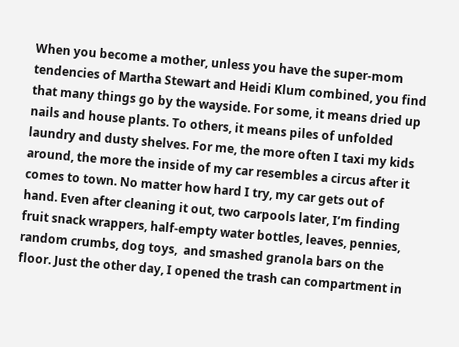When you become a mother, unless you have the super-mom tendencies of Martha Stewart and Heidi Klum combined, you find that many things go by the wayside. For some, it means dried up nails and house plants. To others, it means piles of unfolded laundry and dusty shelves. For me, the more often I taxi my kids around, the more the inside of my car resembles a circus after it comes to town. No matter how hard I try, my car gets out of hand. Even after cleaning it out, two carpools later, I’m finding fruit snack wrappers, half-empty water bottles, leaves, pennies, random crumbs, dog toys,  and smashed granola bars on the floor. Just the other day, I opened the trash can compartment in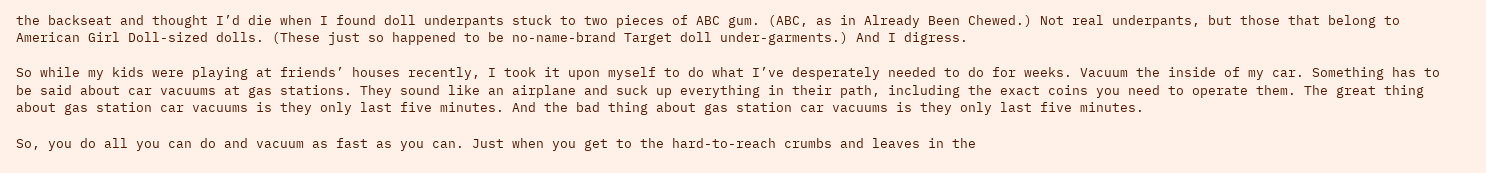the backseat and thought I’d die when I found doll underpants stuck to two pieces of ABC gum. (ABC, as in Already Been Chewed.) Not real underpants, but those that belong to American Girl Doll-sized dolls. (These just so happened to be no-name-brand Target doll under-garments.) And I digress.

So while my kids were playing at friends’ houses recently, I took it upon myself to do what I’ve desperately needed to do for weeks. Vacuum the inside of my car. Something has to be said about car vacuums at gas stations. They sound like an airplane and suck up everything in their path, including the exact coins you need to operate them. The great thing about gas station car vacuums is they only last five minutes. And the bad thing about gas station car vacuums is they only last five minutes.

So, you do all you can do and vacuum as fast as you can. Just when you get to the hard-to-reach crumbs and leaves in the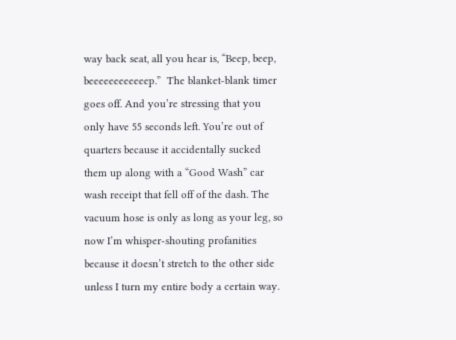way back seat, all you hear is, “Beep, beep, beeeeeeeeeeeep.”  The blanket-blank timer goes off. And you’re stressing that you only have 55 seconds left. You’re out of quarters because it accidentally sucked them up along with a “Good Wash” car wash receipt that fell off of the dash. The vacuum hose is only as long as your leg, so now I’m whisper-shouting profanities because it doesn’t stretch to the other side unless I turn my entire body a certain way.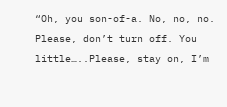“Oh, you son-of-a. No, no, no. Please, don’t turn off. You little…..Please, stay on, I’m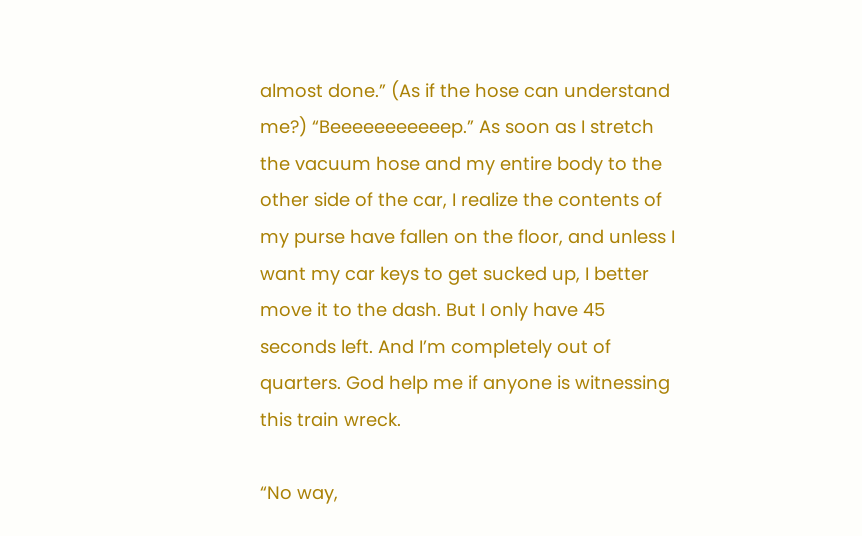almost done.” (As if the hose can understand me?) “Beeeeeeeeeeep.” As soon as I stretch the vacuum hose and my entire body to the other side of the car, I realize the contents of my purse have fallen on the floor, and unless I want my car keys to get sucked up, I better move it to the dash. But I only have 45 seconds left. And I’m completely out of quarters. God help me if anyone is witnessing this train wreck.

“No way,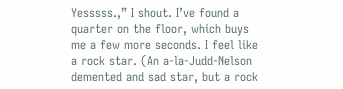Yesssss.,” I shout. I’ve found a quarter on the floor, which buys me a few more seconds. I feel like a rock star. (An a-la-Judd-Nelson demented and sad star, but a rock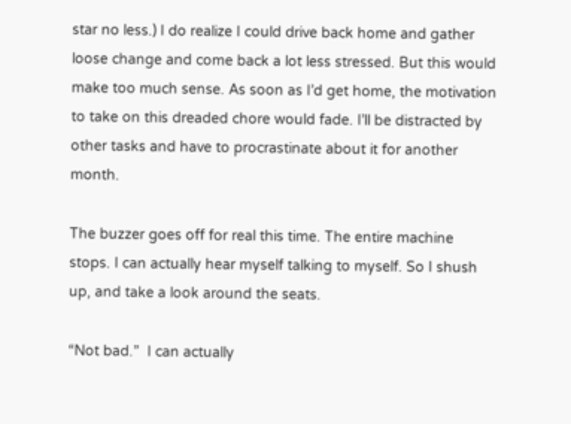star no less.) I do realize I could drive back home and gather loose change and come back a lot less stressed. But this would make too much sense. As soon as I’d get home, the motivation to take on this dreaded chore would fade. I’ll be distracted by other tasks and have to procrastinate about it for another month.

The buzzer goes off for real this time. The entire machine stops. I can actually hear myself talking to myself. So I shush up, and take a look around the seats.

“Not bad.”  I can actually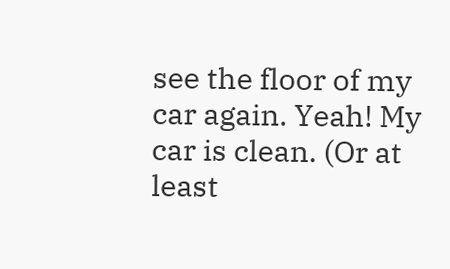see the floor of my car again. Yeah! My car is clean. (Or at least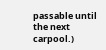passable until the next carpool.)